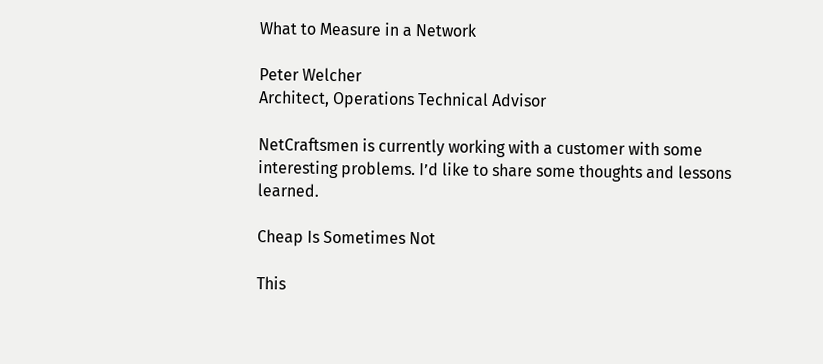What to Measure in a Network

Peter Welcher
Architect, Operations Technical Advisor

NetCraftsmen is currently working with a customer with some interesting problems. I’d like to share some thoughts and lessons learned.

Cheap Is Sometimes Not

This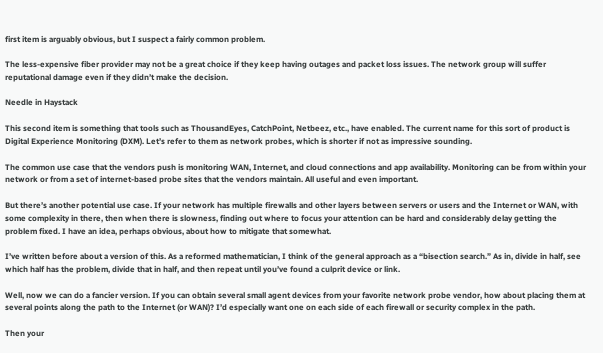first item is arguably obvious, but I suspect a fairly common problem.

The less-expensive fiber provider may not be a great choice if they keep having outages and packet loss issues. The network group will suffer reputational damage even if they didn’t make the decision.

Needle in Haystack

This second item is something that tools such as ThousandEyes, CatchPoint, Netbeez, etc., have enabled. The current name for this sort of product is Digital Experience Monitoring (DXM). Let’s refer to them as network probes, which is shorter if not as impressive sounding.

The common use case that the vendors push is monitoring WAN, Internet, and cloud connections and app availability. Monitoring can be from within your network or from a set of internet-based probe sites that the vendors maintain. All useful and even important.

But there’s another potential use case. If your network has multiple firewalls and other layers between servers or users and the Internet or WAN, with some complexity in there, then when there is slowness, finding out where to focus your attention can be hard and considerably delay getting the problem fixed. I have an idea, perhaps obvious, about how to mitigate that somewhat.

I’ve written before about a version of this. As a reformed mathematician, I think of the general approach as a “bisection search.” As in, divide in half, see which half has the problem, divide that in half, and then repeat until you’ve found a culprit device or link.

Well, now we can do a fancier version. If you can obtain several small agent devices from your favorite network probe vendor, how about placing them at several points along the path to the Internet (or WAN)? I’d especially want one on each side of each firewall or security complex in the path.

Then your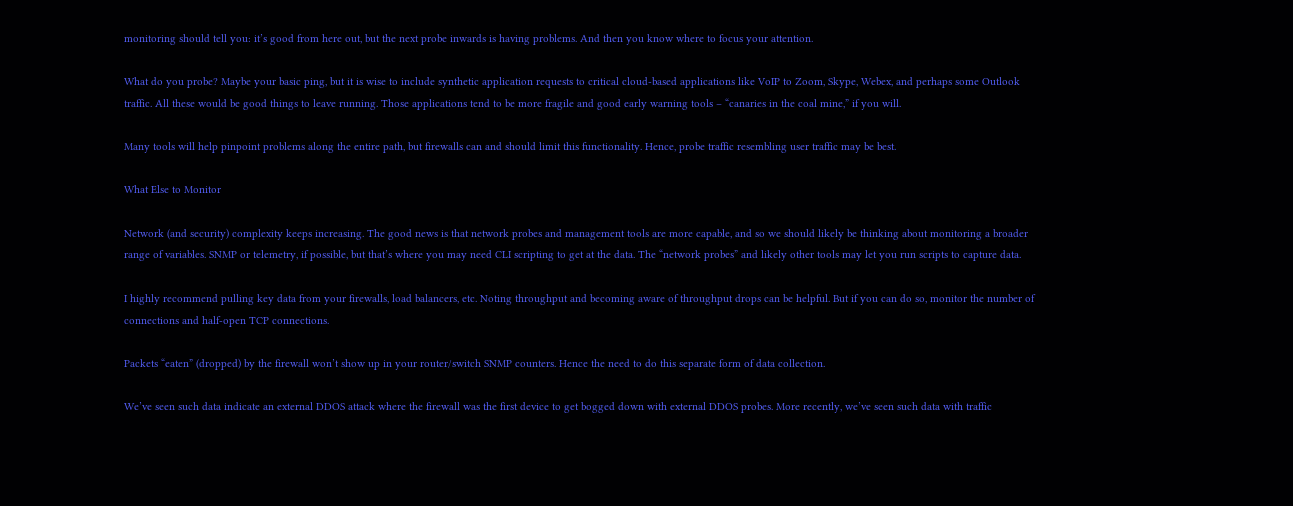monitoring should tell you: it’s good from here out, but the next probe inwards is having problems. And then you know where to focus your attention.

What do you probe? Maybe your basic ping, but it is wise to include synthetic application requests to critical cloud-based applications like VoIP to Zoom, Skype, Webex, and perhaps some Outlook traffic. All these would be good things to leave running. Those applications tend to be more fragile and good early warning tools – “canaries in the coal mine,” if you will.

Many tools will help pinpoint problems along the entire path, but firewalls can and should limit this functionality. Hence, probe traffic resembling user traffic may be best.

What Else to Monitor

Network (and security) complexity keeps increasing. The good news is that network probes and management tools are more capable, and so we should likely be thinking about monitoring a broader range of variables. SNMP or telemetry, if possible, but that’s where you may need CLI scripting to get at the data. The “network probes” and likely other tools may let you run scripts to capture data.

I highly recommend pulling key data from your firewalls, load balancers, etc. Noting throughput and becoming aware of throughput drops can be helpful. But if you can do so, monitor the number of connections and half-open TCP connections.

Packets “eaten” (dropped) by the firewall won’t show up in your router/switch SNMP counters. Hence the need to do this separate form of data collection.

We’ve seen such data indicate an external DDOS attack where the firewall was the first device to get bogged down with external DDOS probes. More recently, we’ve seen such data with traffic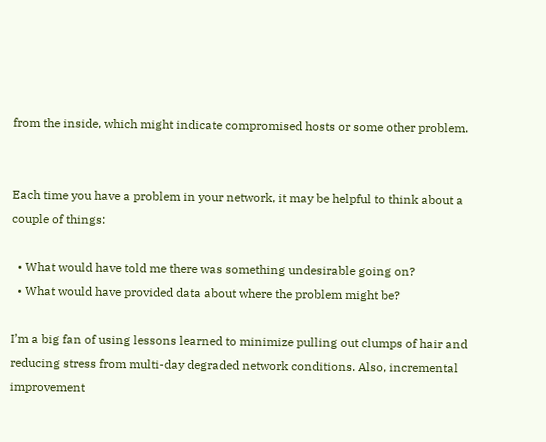from the inside, which might indicate compromised hosts or some other problem.


Each time you have a problem in your network, it may be helpful to think about a couple of things:

  • What would have told me there was something undesirable going on?
  • What would have provided data about where the problem might be?

I’m a big fan of using lessons learned to minimize pulling out clumps of hair and reducing stress from multi-day degraded network conditions. Also, incremental improvement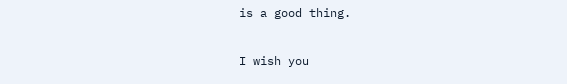is a good thing.

I wish you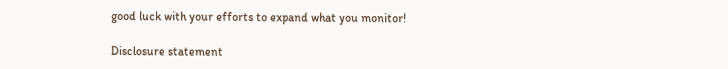good luck with your efforts to expand what you monitor!

Disclosure statement